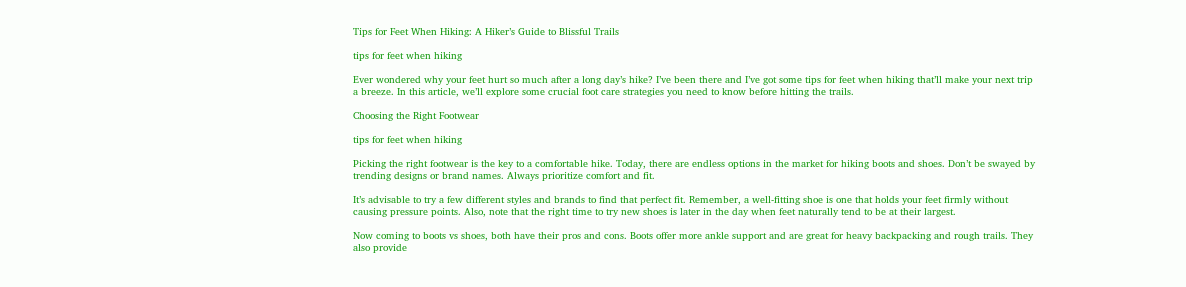Tips for Feet When Hiking: A Hiker’s Guide to Blissful Trails

tips for feet when hiking

Ever wondered why your feet hurt so much after a long day’s hike? I’ve been there and I’ve got some tips for feet when hiking that’ll make your next trip a breeze. In this article, we’ll explore some crucial foot care strategies you need to know before hitting the trails.

Choosing the Right Footwear

tips for feet when hiking

Picking the right footwear is the key to a comfortable hike. Today, there are endless options in the market for hiking boots and shoes. Don’t be swayed by trending designs or brand names. Always prioritize comfort and fit.

It’s advisable to try a few different styles and brands to find that perfect fit. Remember, a well-fitting shoe is one that holds your feet firmly without causing pressure points. Also, note that the right time to try new shoes is later in the day when feet naturally tend to be at their largest.

Now coming to boots vs shoes, both have their pros and cons. Boots offer more ankle support and are great for heavy backpacking and rough trails. They also provide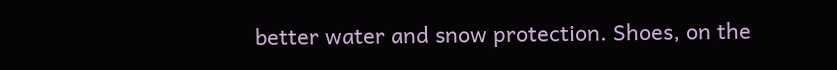better water and snow protection. Shoes, on the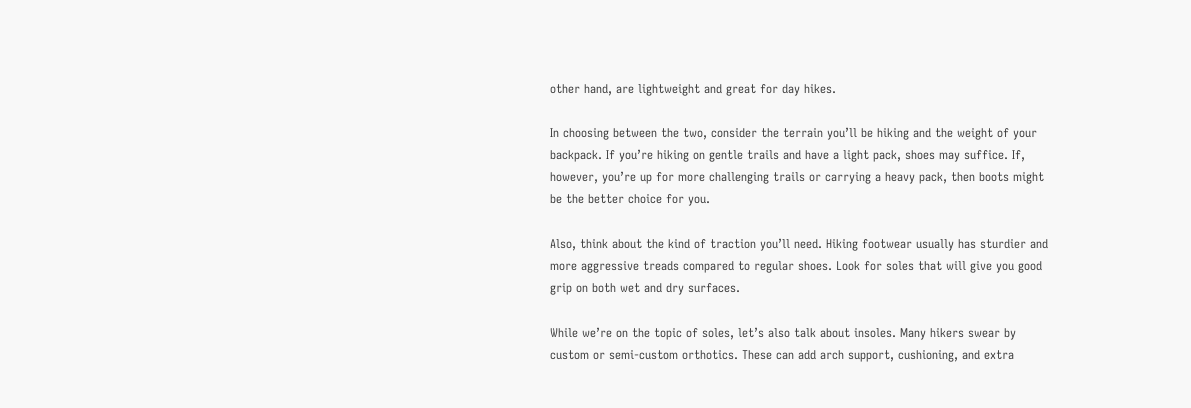other hand, are lightweight and great for day hikes.

In choosing between the two, consider the terrain you’ll be hiking and the weight of your backpack. If you’re hiking on gentle trails and have a light pack, shoes may suffice. If, however, you’re up for more challenging trails or carrying a heavy pack, then boots might be the better choice for you.

Also, think about the kind of traction you’ll need. Hiking footwear usually has sturdier and more aggressive treads compared to regular shoes. Look for soles that will give you good grip on both wet and dry surfaces.

While we’re on the topic of soles, let’s also talk about insoles. Many hikers swear by custom or semi-custom orthotics. These can add arch support, cushioning, and extra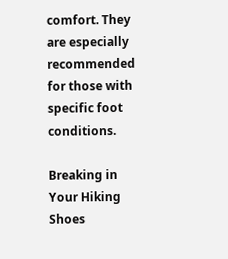comfort. They are especially recommended for those with specific foot conditions.

Breaking in Your Hiking Shoes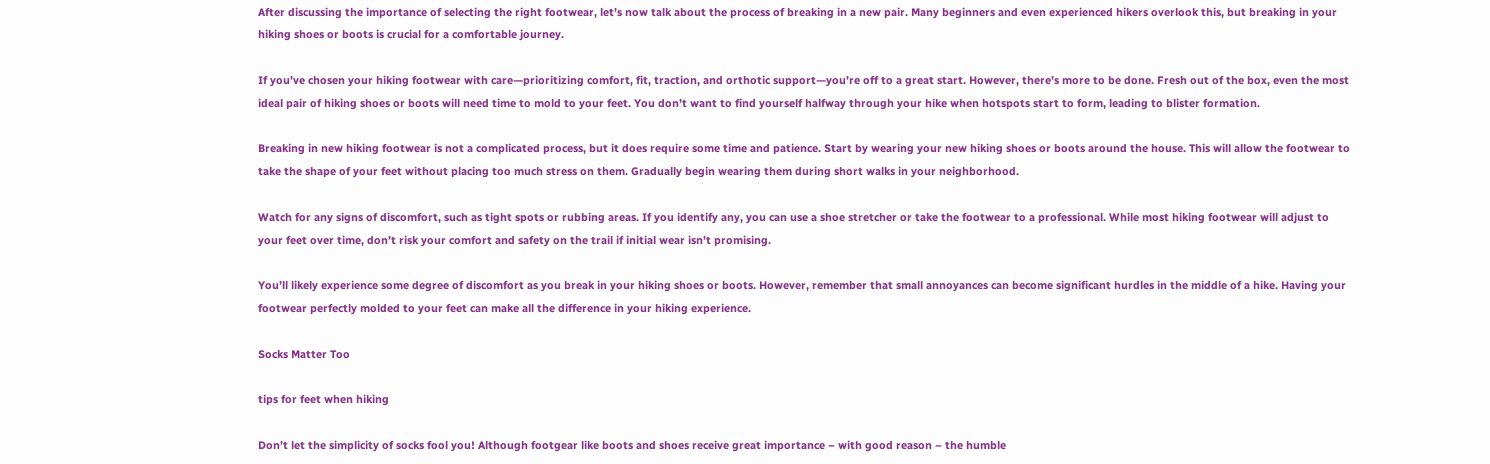After discussing the importance of selecting the right footwear, let’s now talk about the process of breaking in a new pair. Many beginners and even experienced hikers overlook this, but breaking in your hiking shoes or boots is crucial for a comfortable journey.

If you’ve chosen your hiking footwear with care—prioritizing comfort, fit, traction, and orthotic support—you’re off to a great start. However, there’s more to be done. Fresh out of the box, even the most ideal pair of hiking shoes or boots will need time to mold to your feet. You don’t want to find yourself halfway through your hike when hotspots start to form, leading to blister formation.

Breaking in new hiking footwear is not a complicated process, but it does require some time and patience. Start by wearing your new hiking shoes or boots around the house. This will allow the footwear to take the shape of your feet without placing too much stress on them. Gradually begin wearing them during short walks in your neighborhood.

Watch for any signs of discomfort, such as tight spots or rubbing areas. If you identify any, you can use a shoe stretcher or take the footwear to a professional. While most hiking footwear will adjust to your feet over time, don’t risk your comfort and safety on the trail if initial wear isn’t promising.

You’ll likely experience some degree of discomfort as you break in your hiking shoes or boots. However, remember that small annoyances can become significant hurdles in the middle of a hike. Having your footwear perfectly molded to your feet can make all the difference in your hiking experience.

Socks Matter Too

tips for feet when hiking

Don’t let the simplicity of socks fool you! Although footgear like boots and shoes receive great importance – with good reason – the humble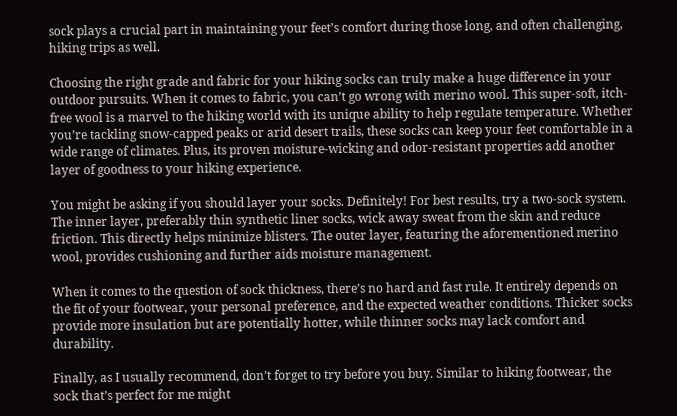sock plays a crucial part in maintaining your feet’s comfort during those long, and often challenging, hiking trips as well.

Choosing the right grade and fabric for your hiking socks can truly make a huge difference in your outdoor pursuits. When it comes to fabric, you can’t go wrong with merino wool. This super-soft, itch-free wool is a marvel to the hiking world with its unique ability to help regulate temperature. Whether you’re tackling snow-capped peaks or arid desert trails, these socks can keep your feet comfortable in a wide range of climates. Plus, its proven moisture-wicking and odor-resistant properties add another layer of goodness to your hiking experience.

You might be asking if you should layer your socks. Definitely! For best results, try a two-sock system. The inner layer, preferably thin synthetic liner socks, wick away sweat from the skin and reduce friction. This directly helps minimize blisters. The outer layer, featuring the aforementioned merino wool, provides cushioning and further aids moisture management.

When it comes to the question of sock thickness, there’s no hard and fast rule. It entirely depends on the fit of your footwear, your personal preference, and the expected weather conditions. Thicker socks provide more insulation but are potentially hotter, while thinner socks may lack comfort and durability.

Finally, as I usually recommend, don’t forget to try before you buy. Similar to hiking footwear, the sock that’s perfect for me might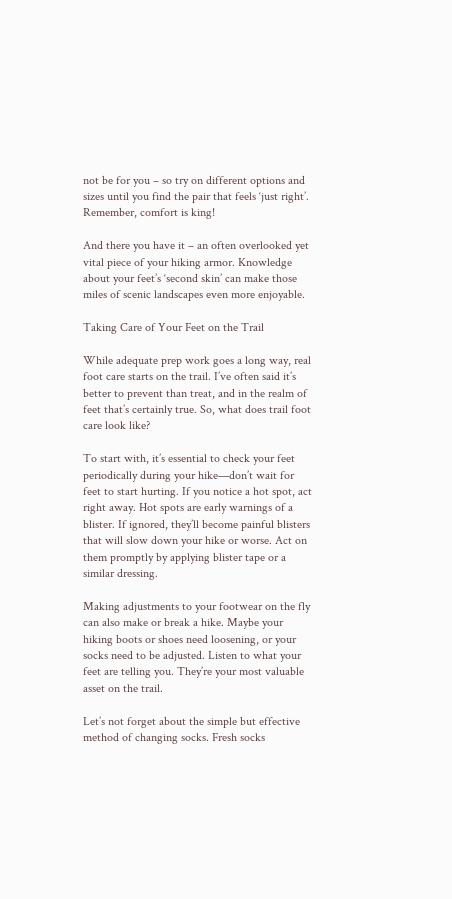not be for you – so try on different options and sizes until you find the pair that feels ‘just right’. Remember, comfort is king!

And there you have it – an often overlooked yet vital piece of your hiking armor. Knowledge about your feet’s ‘second skin’ can make those miles of scenic landscapes even more enjoyable.

Taking Care of Your Feet on the Trail

While adequate prep work goes a long way, real foot care starts on the trail. I’ve often said it’s better to prevent than treat, and in the realm of feet that’s certainly true. So, what does trail foot care look like?

To start with, it’s essential to check your feet periodically during your hike—don’t wait for feet to start hurting. If you notice a hot spot, act right away. Hot spots are early warnings of a blister. If ignored, they’ll become painful blisters that will slow down your hike or worse. Act on them promptly by applying blister tape or a similar dressing.

Making adjustments to your footwear on the fly can also make or break a hike. Maybe your hiking boots or shoes need loosening, or your socks need to be adjusted. Listen to what your feet are telling you. They’re your most valuable asset on the trail.

Let’s not forget about the simple but effective method of changing socks. Fresh socks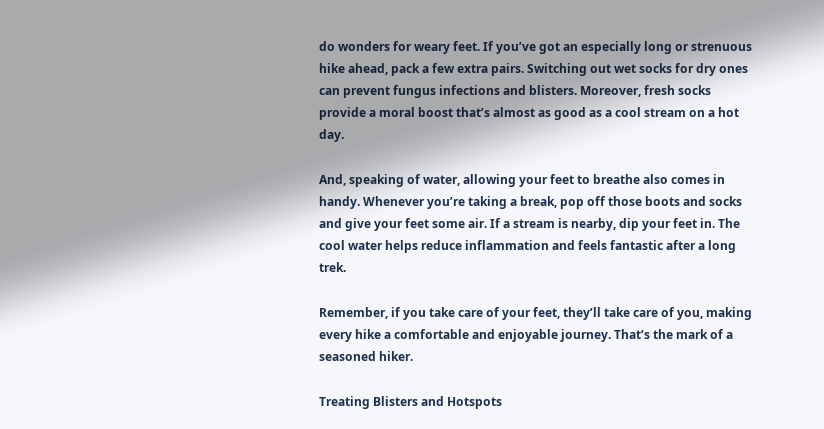do wonders for weary feet. If you’ve got an especially long or strenuous hike ahead, pack a few extra pairs. Switching out wet socks for dry ones can prevent fungus infections and blisters. Moreover, fresh socks provide a moral boost that’s almost as good as a cool stream on a hot day.

And, speaking of water, allowing your feet to breathe also comes in handy. Whenever you’re taking a break, pop off those boots and socks and give your feet some air. If a stream is nearby, dip your feet in. The cool water helps reduce inflammation and feels fantastic after a long trek.

Remember, if you take care of your feet, they’ll take care of you, making every hike a comfortable and enjoyable journey. That’s the mark of a seasoned hiker.

Treating Blisters and Hotspots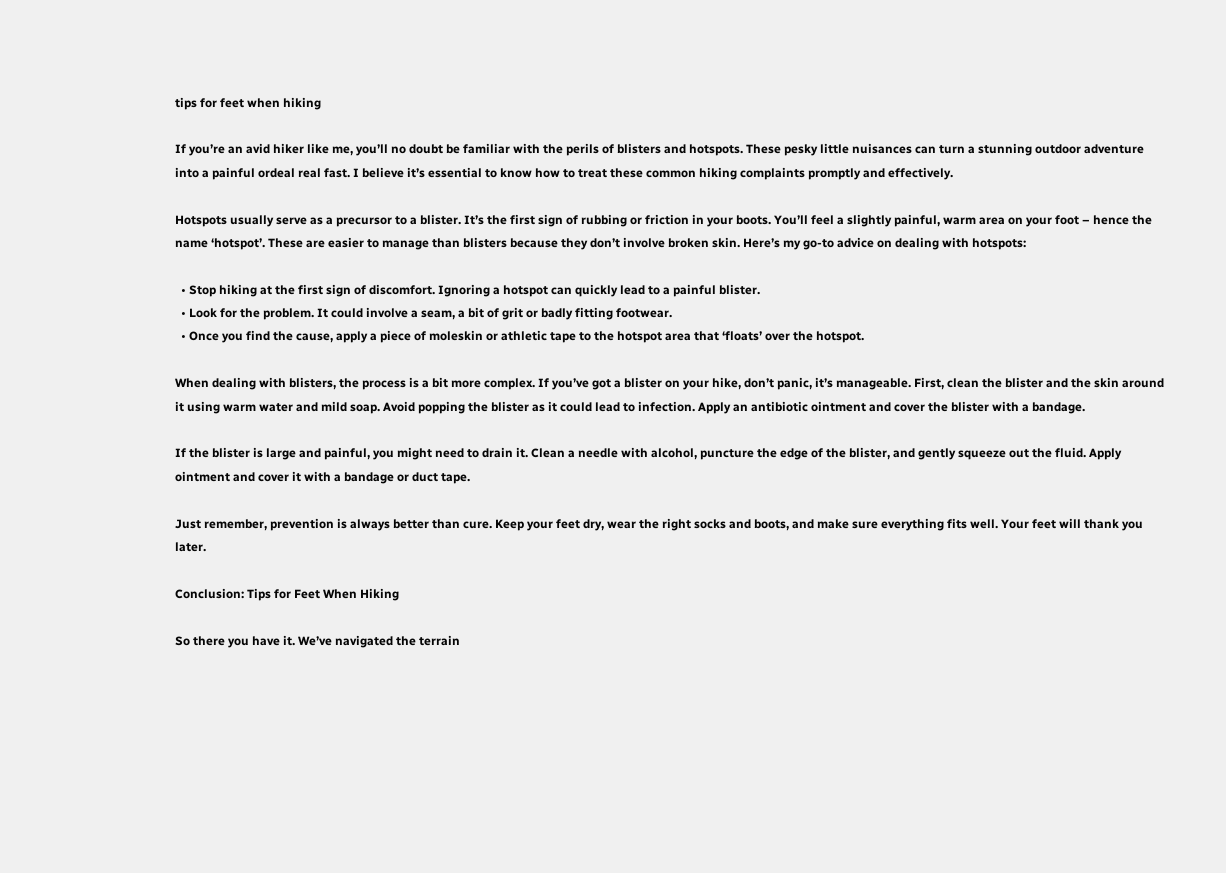tips for feet when hiking

If you’re an avid hiker like me, you’ll no doubt be familiar with the perils of blisters and hotspots. These pesky little nuisances can turn a stunning outdoor adventure into a painful ordeal real fast. I believe it’s essential to know how to treat these common hiking complaints promptly and effectively.

Hotspots usually serve as a precursor to a blister. It’s the first sign of rubbing or friction in your boots. You’ll feel a slightly painful, warm area on your foot – hence the name ‘hotspot’. These are easier to manage than blisters because they don’t involve broken skin. Here’s my go-to advice on dealing with hotspots:

  • Stop hiking at the first sign of discomfort. Ignoring a hotspot can quickly lead to a painful blister.
  • Look for the problem. It could involve a seam, a bit of grit or badly fitting footwear.
  • Once you find the cause, apply a piece of moleskin or athletic tape to the hotspot area that ‘floats’ over the hotspot.

When dealing with blisters, the process is a bit more complex. If you’ve got a blister on your hike, don’t panic, it’s manageable. First, clean the blister and the skin around it using warm water and mild soap. Avoid popping the blister as it could lead to infection. Apply an antibiotic ointment and cover the blister with a bandage.

If the blister is large and painful, you might need to drain it. Clean a needle with alcohol, puncture the edge of the blister, and gently squeeze out the fluid. Apply ointment and cover it with a bandage or duct tape.

Just remember, prevention is always better than cure. Keep your feet dry, wear the right socks and boots, and make sure everything fits well. Your feet will thank you later.

Conclusion: Tips for Feet When Hiking

So there you have it. We’ve navigated the terrain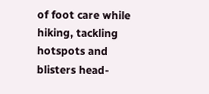of foot care while hiking, tackling hotspots and blisters head-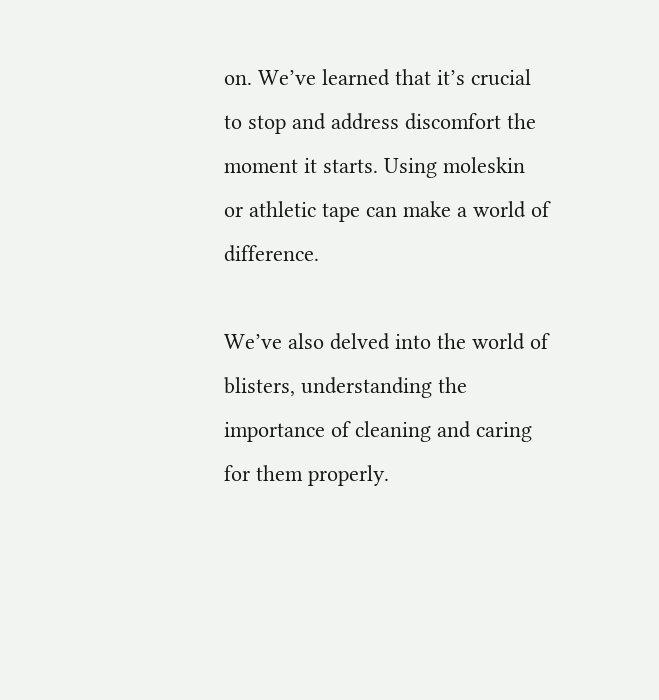on. We’ve learned that it’s crucial to stop and address discomfort the moment it starts. Using moleskin or athletic tape can make a world of difference.

We’ve also delved into the world of blisters, understanding the importance of cleaning and caring for them properly.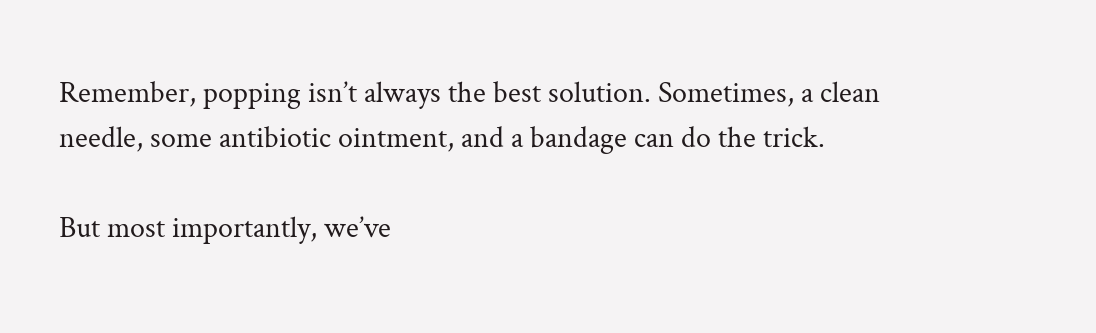Remember, popping isn’t always the best solution. Sometimes, a clean needle, some antibiotic ointment, and a bandage can do the trick.

But most importantly, we’ve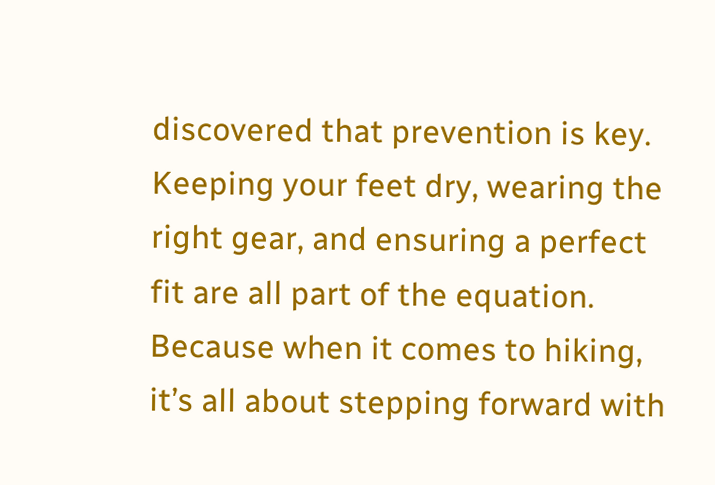discovered that prevention is key. Keeping your feet dry, wearing the right gear, and ensuring a perfect fit are all part of the equation. Because when it comes to hiking, it’s all about stepping forward with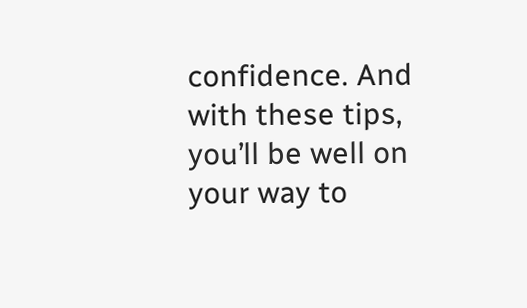confidence. And with these tips, you’ll be well on your way to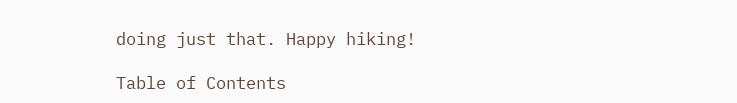doing just that. Happy hiking!

Table of Contents